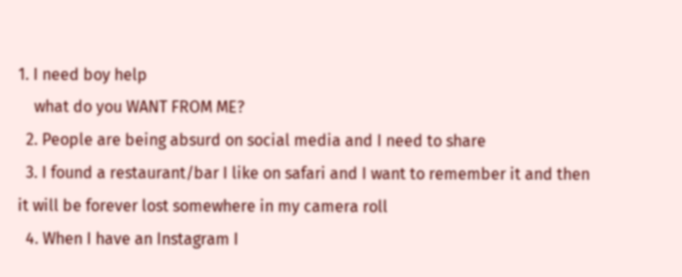1. I need boy help
    what do you WANT FROM ME?
  2. People are being absurd on social media and I need to share
  3. I found a restaurant/bar I like on safari and I want to remember it and then it will be forever lost somewhere in my camera roll
  4. When I have an Instagram I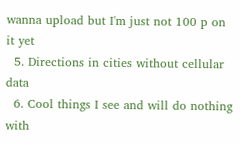wanna upload but I'm just not 100 p on it yet
  5. Directions in cities without cellular data
  6. Cool things I see and will do nothing with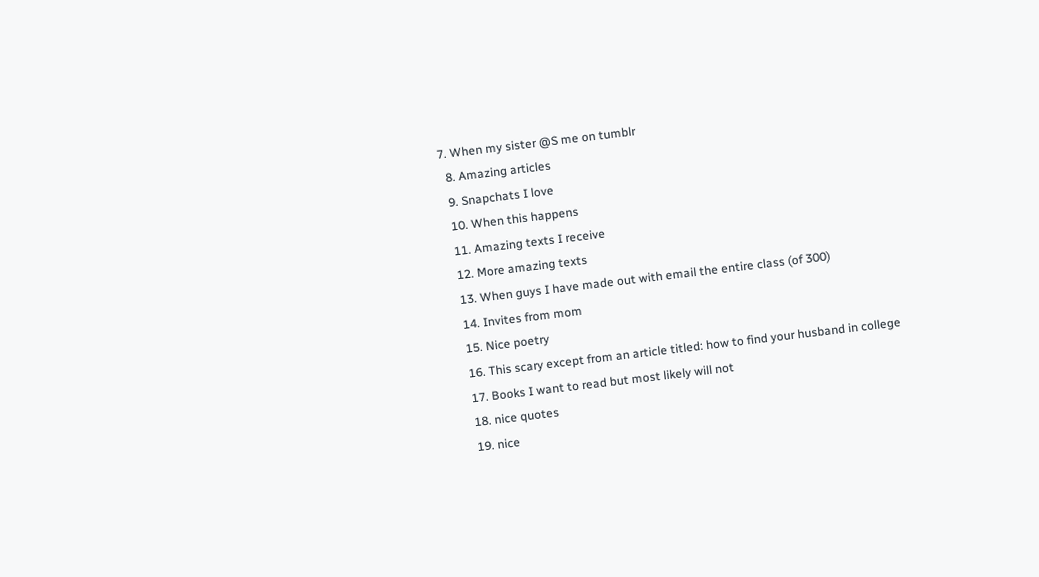7. When my sister @S me on tumblr
  8. Amazing articles
  9. Snapchats I love
  10. When this happens
  11. Amazing texts I receive
  12. More amazing texts
  13. When guys I have made out with email the entire class (of 300)
  14. Invites from mom
  15. Nice poetry
  16. This scary except from an article titled: how to find your husband in college
  17. Books I want to read but most likely will not
  18. nice quotes
  19. nice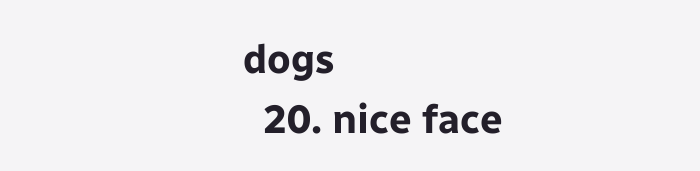dogs
  20. nice face